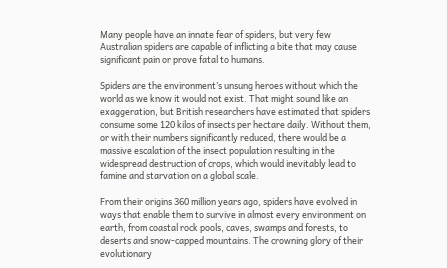Many people have an innate fear of spiders, but very few Australian spiders are capable of inflicting a bite that may cause significant pain or prove fatal to humans.

Spiders are the environment’s unsung heroes without which the world as we know it would not exist. That might sound like an exaggeration, but British researchers have estimated that spiders consume some 120 kilos of insects per hectare daily. Without them, or with their numbers significantly reduced, there would be a massive escalation of the insect population resulting in the widespread destruction of crops, which would inevitably lead to famine and starvation on a global scale.

From their origins 360 million years ago, spiders have evolved in ways that enable them to survive in almost every environment on earth, from coastal rock pools, caves, swamps and forests, to deserts and snow-capped mountains. The crowning glory of their evolutionary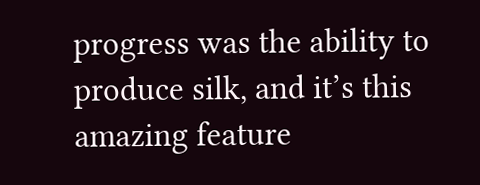progress was the ability to produce silk, and it’s this amazing feature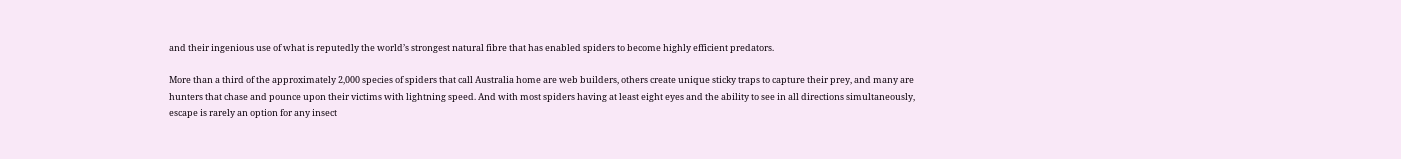and their ingenious use of what is reputedly the world’s strongest natural fibre that has enabled spiders to become highly efficient predators.

More than a third of the approximately 2,000 species of spiders that call Australia home are web builders, others create unique sticky traps to capture their prey, and many are hunters that chase and pounce upon their victims with lightning speed. And with most spiders having at least eight eyes and the ability to see in all directions simultaneously, escape is rarely an option for any insect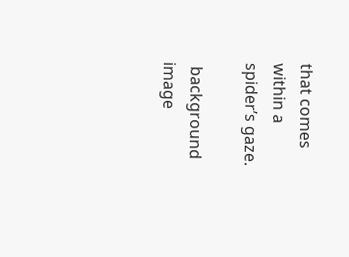that comes within a spider’s gaze.

 background image